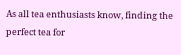As all tea enthusiasts know, finding the perfect tea for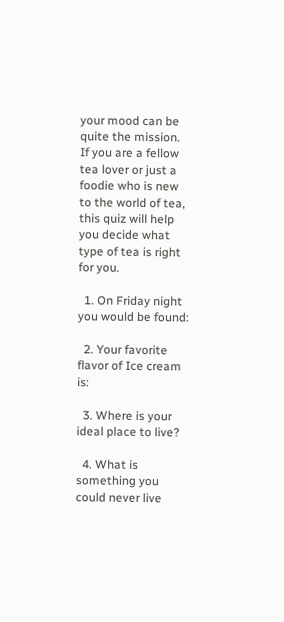your mood can be quite the mission. If you are a fellow tea lover or just a foodie who is new to the world of tea, this quiz will help you decide what type of tea is right for you.

  1. On Friday night you would be found:

  2. Your favorite flavor of Ice cream is:

  3. Where is your ideal place to live?

  4. What is something you could never live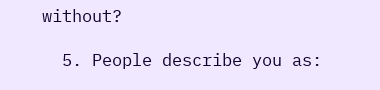without?

  5. People describe you as: